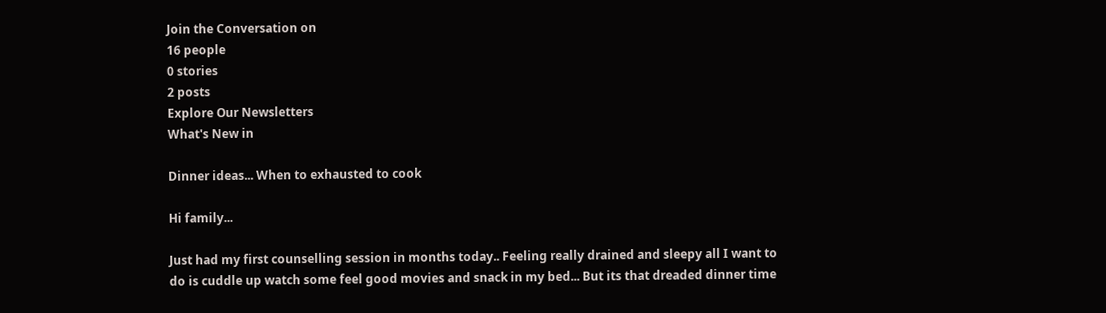Join the Conversation on
16 people
0 stories
2 posts
Explore Our Newsletters
What's New in

Dinner ideas... When to exhausted to cook

Hi family...

Just had my first counselling session in months today.. Feeling really drained and sleepy all I want to do is cuddle up watch some feel good movies and snack in my bed... But its that dreaded dinner time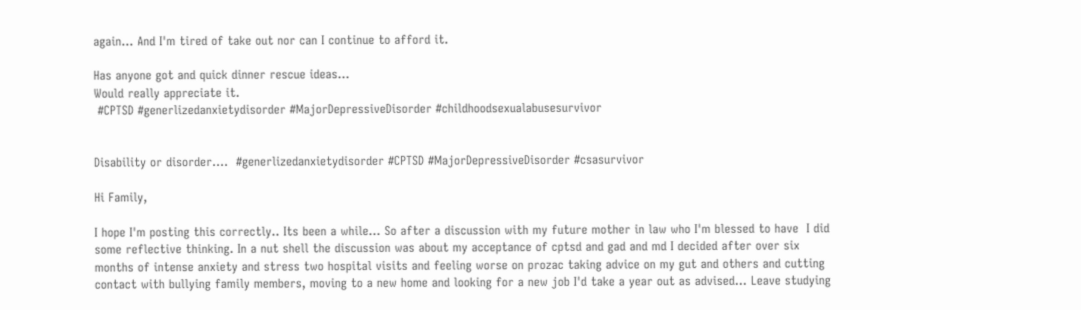again... And I'm tired of take out nor can I continue to afford it.

Has anyone got and quick dinner rescue ideas...
Would really appreciate it.
 #CPTSD #generlizedanxietydisorder #MajorDepressiveDisorder #childhoodsexualabusesurvivor


Disability or disorder....  #generlizedanxietydisorder #CPTSD #MajorDepressiveDisorder #csasurvivor

Hi Family,

I hope I'm posting this correctly.. Its been a while... So after a discussion with my future mother in law who I'm blessed to have  I did some reflective thinking. In a nut shell the discussion was about my acceptance of cptsd and gad and md I decided after over six months of intense anxiety and stress two hospital visits and feeling worse on prozac taking advice on my gut and others and cutting contact with bullying family members, moving to a new home and looking for a new job I'd take a year out as advised... Leave studying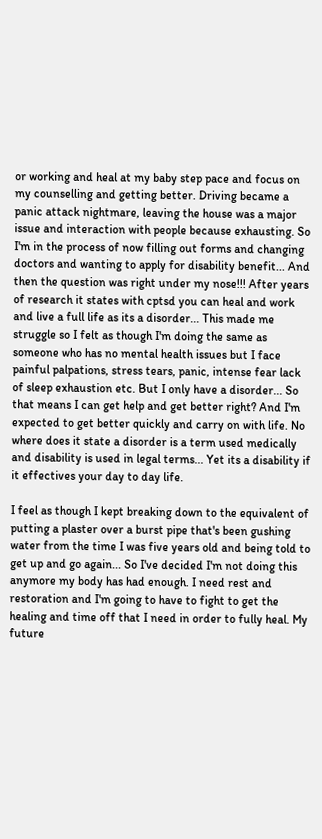or working and heal at my baby step pace and focus on my counselling and getting better. Driving became a panic attack nightmare, leaving the house was a major issue and interaction with people because exhausting. So I'm in the process of now filling out forms and changing doctors and wanting to apply for disability benefit... And then the question was right under my nose!!! After years of research it states with cptsd you can heal and work and live a full life as its a disorder... This made me struggle so I felt as though I'm doing the same as someone who has no mental health issues but I face painful palpations, stress tears, panic, intense fear lack of sleep exhaustion etc. But I only have a disorder... So that means I can get help and get better right? And I'm expected to get better quickly and carry on with life. No where does it state a disorder is a term used medically and disability is used in legal terms... Yet its a disability if it effectives your day to day life.

I feel as though I kept breaking down to the equivalent of putting a plaster over a burst pipe that's been gushing water from the time I was five years old and being told to get up and go again... So I've decided I'm not doing this anymore my body has had enough. I need rest and restoration and I'm going to have to fight to get the healing and time off that I need in order to fully heal. My future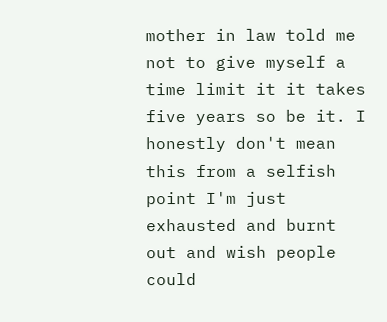mother in law told me not to give myself a time limit it it takes five years so be it. I honestly don't mean this from a selfish point I'm just exhausted and burnt out and wish people could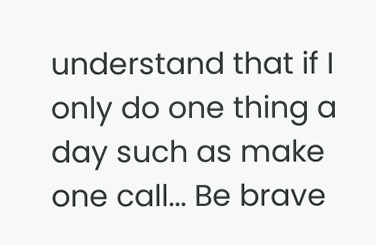understand that if I only do one thing a day such as make one call... Be brave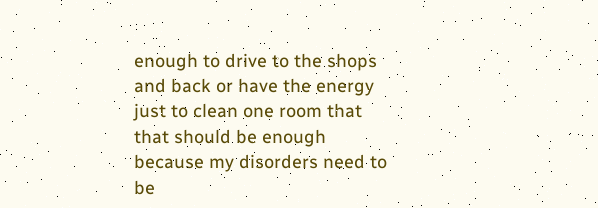enough to drive to the shops and back or have the energy just to clean one room that that should be enough because my disorders need to be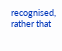recognised, rather that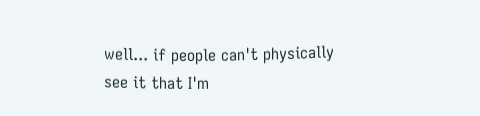well... if people can't physically see it that I'm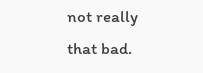not really that bad.